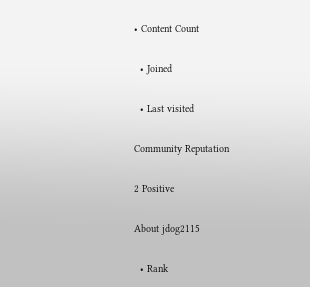• Content Count

  • Joined

  • Last visited

Community Reputation

2 Positive

About jdog2115

  • Rank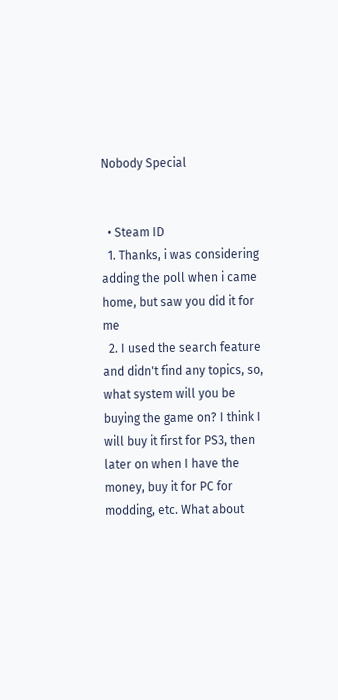Nobody Special


  • Steam ID
  1. Thanks, i was considering adding the poll when i came home, but saw you did it for me
  2. I used the search feature and didn't find any topics, so, what system will you be buying the game on? I think I will buy it first for PS3, then later on when I have the money, buy it for PC for modding, etc. What about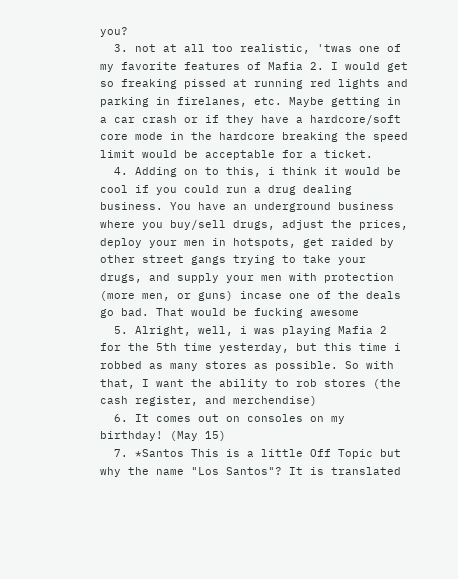you?
  3. not at all too realistic, 'twas one of my favorite features of Mafia 2. I would get so freaking pissed at running red lights and parking in firelanes, etc. Maybe getting in a car crash or if they have a hardcore/soft core mode in the hardcore breaking the speed limit would be acceptable for a ticket.
  4. Adding on to this, i think it would be cool if you could run a drug dealing business. You have an underground business where you buy/sell drugs, adjust the prices, deploy your men in hotspots, get raided by other street gangs trying to take your drugs, and supply your men with protection (more men, or guns) incase one of the deals go bad. That would be fucking awesome
  5. Alright, well, i was playing Mafia 2 for the 5th time yesterday, but this time i robbed as many stores as possible. So with that, I want the ability to rob stores (the cash register, and merchendise)
  6. It comes out on consoles on my birthday! (May 15)
  7. *Santos This is a little Off Topic but why the name "Los Santos"? It is translated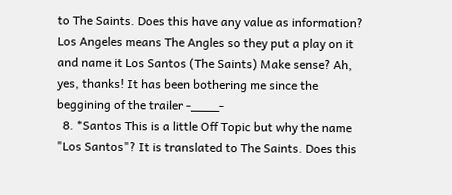to The Saints. Does this have any value as information? Los Angeles means The Angles so they put a play on it and name it Los Santos (The Saints) Make sense? Ah, yes, thanks! It has been bothering me since the beggining of the trailer -____-
  8. *Santos This is a little Off Topic but why the name "Los Santos"? It is translated to The Saints. Does this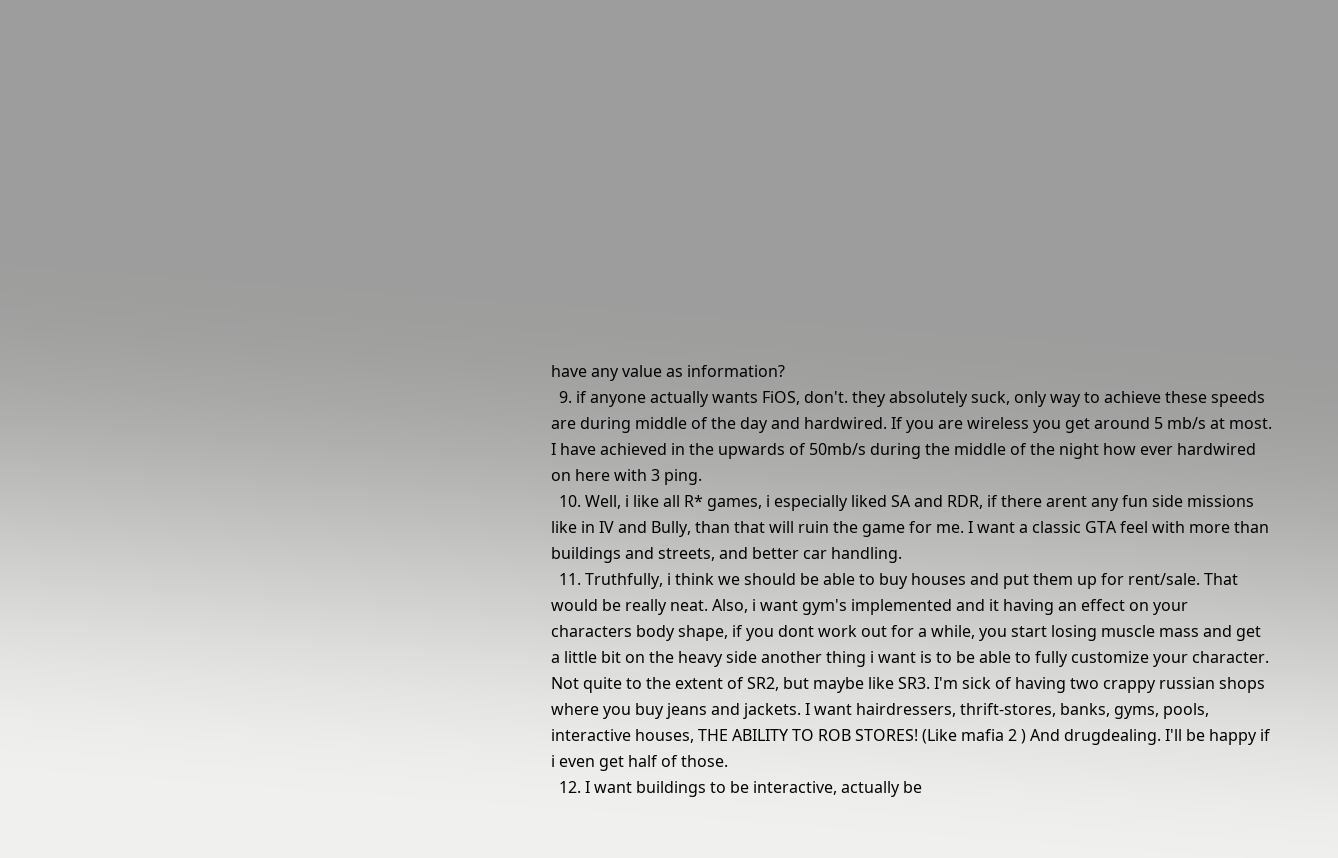have any value as information?
  9. if anyone actually wants FiOS, don't. they absolutely suck, only way to achieve these speeds are during middle of the day and hardwired. If you are wireless you get around 5 mb/s at most. I have achieved in the upwards of 50mb/s during the middle of the night how ever hardwired on here with 3 ping.
  10. Well, i like all R* games, i especially liked SA and RDR, if there arent any fun side missions like in IV and Bully, than that will ruin the game for me. I want a classic GTA feel with more than buildings and streets, and better car handling.
  11. Truthfully, i think we should be able to buy houses and put them up for rent/sale. That would be really neat. Also, i want gym's implemented and it having an effect on your characters body shape, if you dont work out for a while, you start losing muscle mass and get a little bit on the heavy side another thing i want is to be able to fully customize your character. Not quite to the extent of SR2, but maybe like SR3. I'm sick of having two crappy russian shops where you buy jeans and jackets. I want hairdressers, thrift-stores, banks, gyms, pools, interactive houses, THE ABILITY TO ROB STORES! (Like mafia 2 ) And drugdealing. I'll be happy if i even get half of those.
  12. I want buildings to be interactive, actually be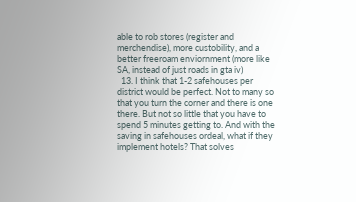able to rob stores (register and merchendise), more custobility, and a better freeroam enviornment (more like SA, instead of just roads in gta iv)
  13. I think that 1-2 safehouses per district would be perfect. Not to many so that you turn the corner and there is one there. But not so little that you have to spend 5 minutes getting to. And with the saving in safehouses ordeal, what if they implement hotels? That solves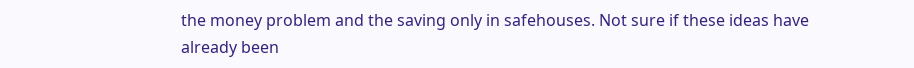the money problem and the saving only in safehouses. Not sure if these ideas have already been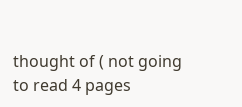thought of ( not going to read 4 pages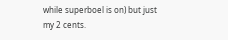while superboel is on) but just my 2 cents.